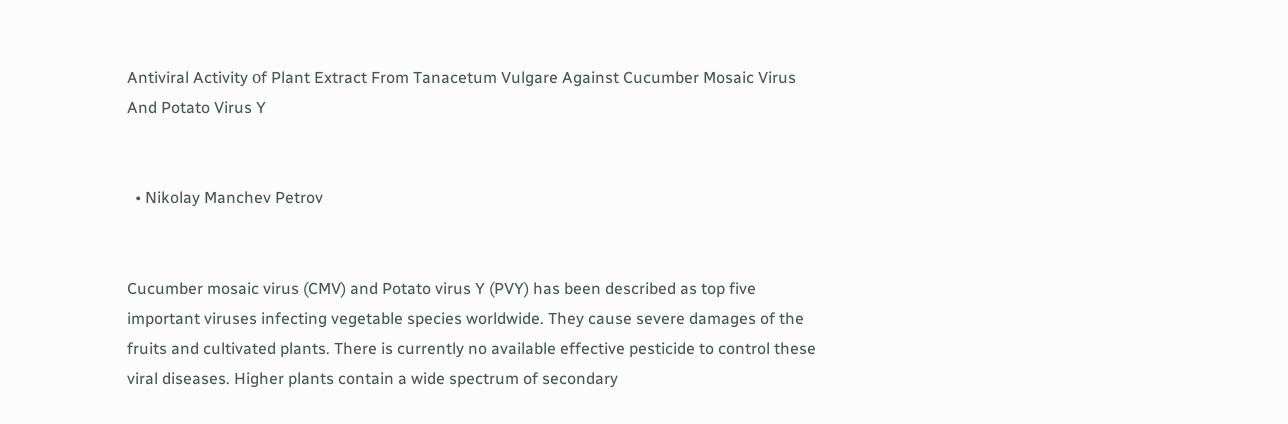Antiviral Activity оf Plant Extract From Tanacetum Vulgare Against Cucumber Mosaic Virus And Potato Virus Y


  • Nikolay Manchev Petrov


Cucumber mosaic virus (CMV) and Potato virus Y (PVY) has been described as top five important viruses infecting vegetable species worldwide. They cause severe damages of the fruits and cultivated plants. There is currently no available effective pesticide to control these viral diseases. Higher plants contain a wide spectrum of secondary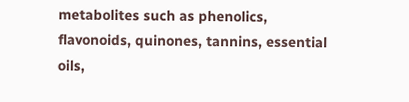metabolites such as phenolics, flavonoids, quinones, tannins, essential oils,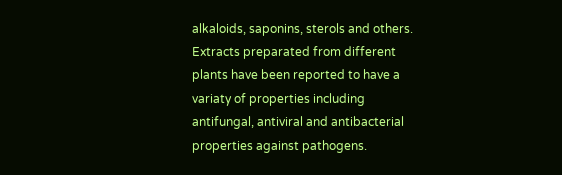alkaloids, saponins, sterols and others. Extracts preparated from different plants have been reported to have a variaty of properties including antifungal, antiviral and antibacterial properties against pathogens.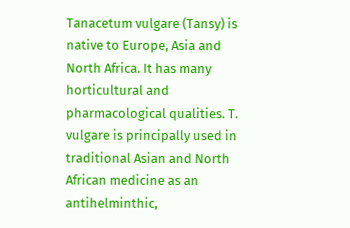Tanacetum vulgare (Tansy) is native to Europe, Asia and North Africa. It has many horticultural and pharmacological qualities. T. vulgare is principally used in traditional Asian and North African medicine as an antihelminthic,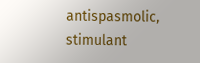antispasmolic, stimulant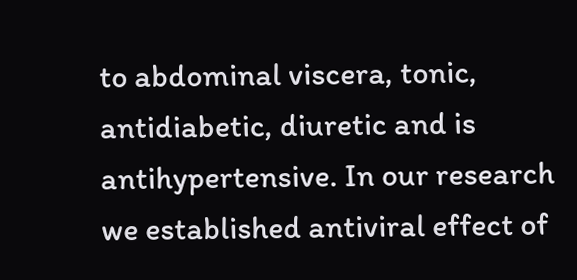to abdominal viscera, tonic, antidiabetic, diuretic and is antihypertensive. In our research we established antiviral effect of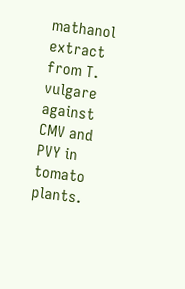mathanol extract from T. vulgare against CMV and PVY in tomato plants.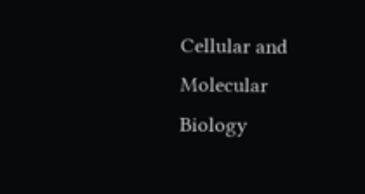Cellular and Molecular Biology